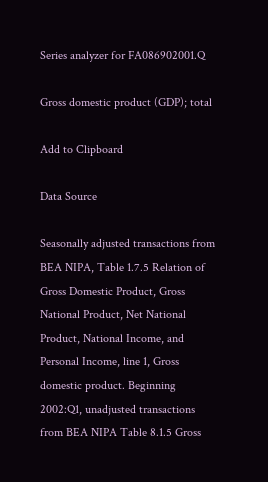Series analyzer for FA086902001.Q

Gross domestic product (GDP); total

Add to Clipboard

Data Source

Seasonally adjusted transactions from BEA NIPA, Table 1.7.5 Relation of Gross Domestic Product, Gross National Product, Net National Product, National Income, and Personal Income, line 1, Gross domestic product. Beginning 2002:Q1, unadjusted transactions from BEA NIPA Table 8.1.5 Gross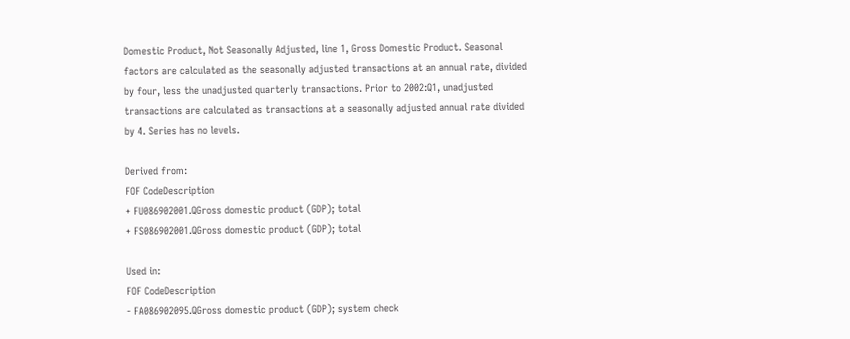Domestic Product, Not Seasonally Adjusted, line 1, Gross Domestic Product. Seasonal factors are calculated as the seasonally adjusted transactions at an annual rate, divided by four, less the unadjusted quarterly transactions. Prior to 2002:Q1, unadjusted transactions are calculated as transactions at a seasonally adjusted annual rate divided by 4. Series has no levels.

Derived from:
FOF CodeDescription
+ FU086902001.QGross domestic product (GDP); total
+ FS086902001.QGross domestic product (GDP); total

Used in:
FOF CodeDescription
- FA086902095.QGross domestic product (GDP); system check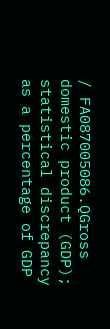/ FA087005086.QGross domestic product (GDP); statistical discrepancy as a percentage of GDP